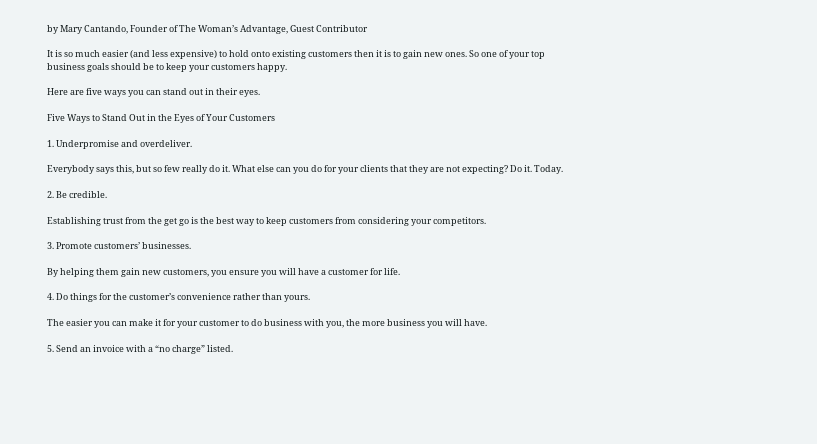by Mary Cantando, Founder of The Woman’s Advantage, Guest Contributor

It is so much easier (and less expensive) to hold onto existing customers then it is to gain new ones. So one of your top business goals should be to keep your customers happy.

Here are five ways you can stand out in their eyes.

Five Ways to Stand Out in the Eyes of Your Customers

1. Underpromise and overdeliver.

Everybody says this, but so few really do it. What else can you do for your clients that they are not expecting? Do it. Today.

2. Be credible.

Establishing trust from the get go is the best way to keep customers from considering your competitors.

3. Promote customers’ businesses.

By helping them gain new customers, you ensure you will have a customer for life.

4. Do things for the customer’s convenience rather than yours.

The easier you can make it for your customer to do business with you, the more business you will have.

5. Send an invoice with a “no charge” listed.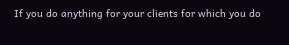If you do anything for your clients for which you do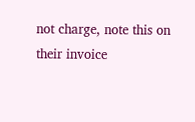not charge, note this on their invoice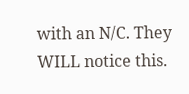with an N/C. They WILL notice this.